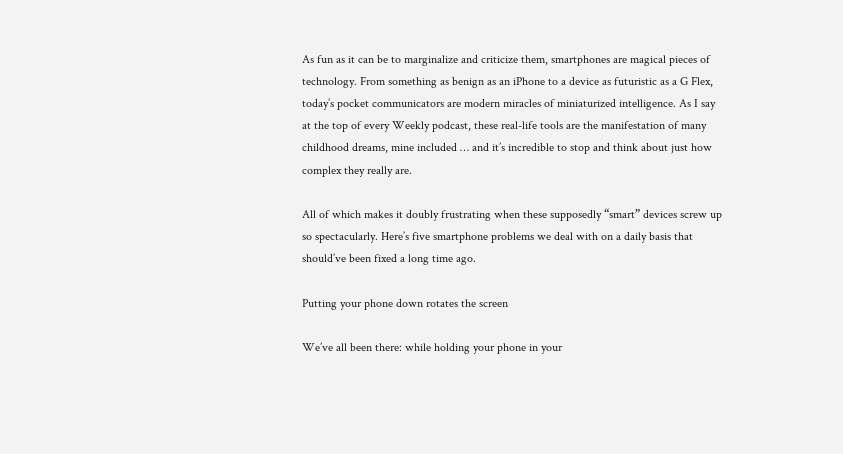As fun as it can be to marginalize and criticize them, smartphones are magical pieces of technology. From something as benign as an iPhone to a device as futuristic as a G Flex, today’s pocket communicators are modern miracles of miniaturized intelligence. As I say at the top of every Weekly podcast, these real-life tools are the manifestation of many childhood dreams, mine included … and it’s incredible to stop and think about just how complex they really are.

All of which makes it doubly frustrating when these supposedly “smart” devices screw up so spectacularly. Here’s five smartphone problems we deal with on a daily basis that should’ve been fixed a long time ago.

Putting your phone down rotates the screen

We’ve all been there: while holding your phone in your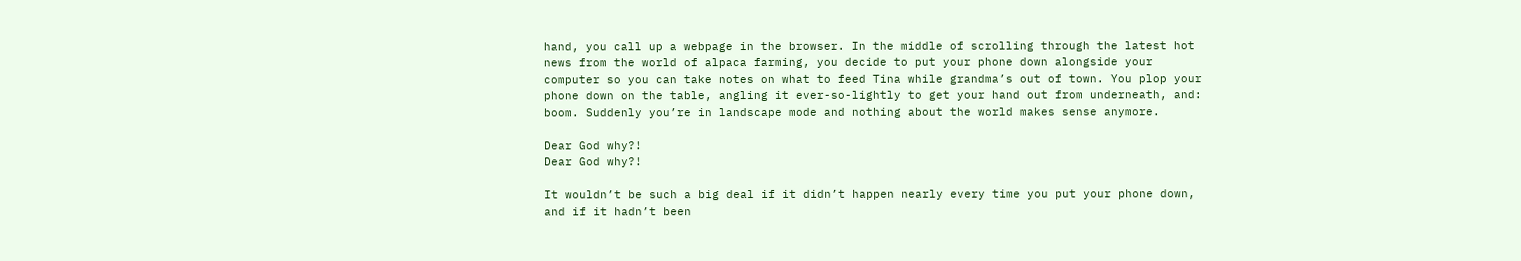hand, you call up a webpage in the browser. In the middle of scrolling through the latest hot news from the world of alpaca farming, you decide to put your phone down alongside your computer so you can take notes on what to feed Tina while grandma’s out of town. You plop your phone down on the table, angling it ever-so-lightly to get your hand out from underneath, and: boom. Suddenly you’re in landscape mode and nothing about the world makes sense anymore.

Dear God why?!
Dear God why?!

It wouldn’t be such a big deal if it didn’t happen nearly every time you put your phone down, and if it hadn’t been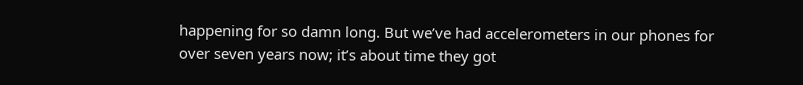happening for so damn long. But we’ve had accelerometers in our phones for over seven years now; it’s about time they got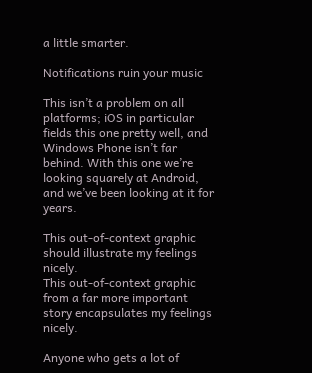a little smarter.

Notifications ruin your music

This isn’t a problem on all platforms; iOS in particular fields this one pretty well, and Windows Phone isn’t far behind. With this one we’re looking squarely at Android, and we’ve been looking at it for years.

This out-of-context graphic should illustrate my feelings nicely.
This out-of-context graphic from a far more important story encapsulates my feelings nicely.

Anyone who gets a lot of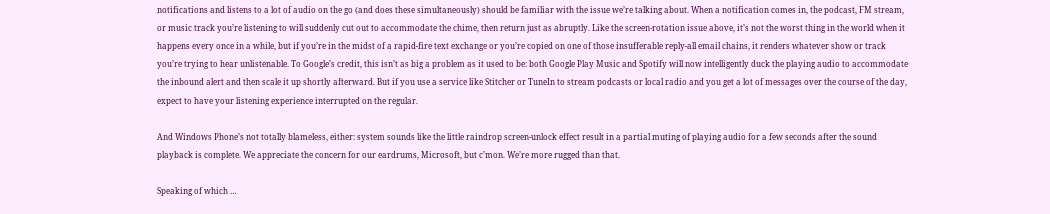notifications and listens to a lot of audio on the go (and does these simultaneously) should be familiar with the issue we’re talking about. When a notification comes in, the podcast, FM stream, or music track you’re listening to will suddenly cut out to accommodate the chime, then return just as abruptly. Like the screen-rotation issue above, it’s not the worst thing in the world when it happens every once in a while, but if you’re in the midst of a rapid-fire text exchange or you’re copied on one of those insufferable reply-all email chains, it renders whatever show or track you’re trying to hear unlistenable. To Google’s credit, this isn’t as big a problem as it used to be: both Google Play Music and Spotify will now intelligently duck the playing audio to accommodate the inbound alert and then scale it up shortly afterward. But if you use a service like Stitcher or TuneIn to stream podcasts or local radio and you get a lot of messages over the course of the day, expect to have your listening experience interrupted on the regular.

And Windows Phone’s not totally blameless, either: system sounds like the little raindrop screen-unlock effect result in a partial muting of playing audio for a few seconds after the sound playback is complete. We appreciate the concern for our eardrums, Microsoft, but c’mon. We’re more rugged than that.

Speaking of which …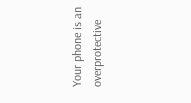Your phone is an overprotective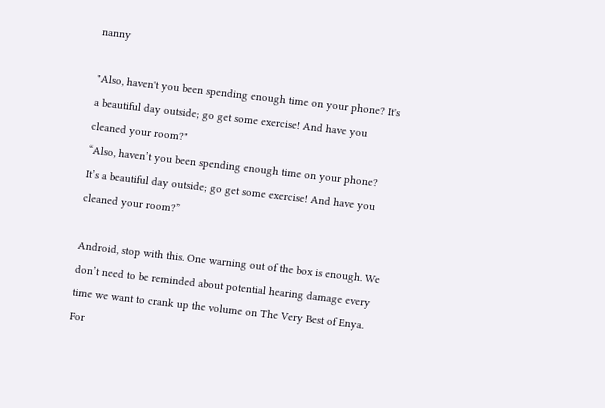nanny

"Also, haven't you been spending enough time on your phone? It's a beautiful day outside; go get some exercise! And have you cleaned your room?"
“Also, haven’t you been spending enough time on your phone? It’s a beautiful day outside; go get some exercise! And have you cleaned your room?”

Android, stop with this. One warning out of the box is enough. We don’t need to be reminded about potential hearing damage every time we want to crank up the volume on The Very Best of Enya. For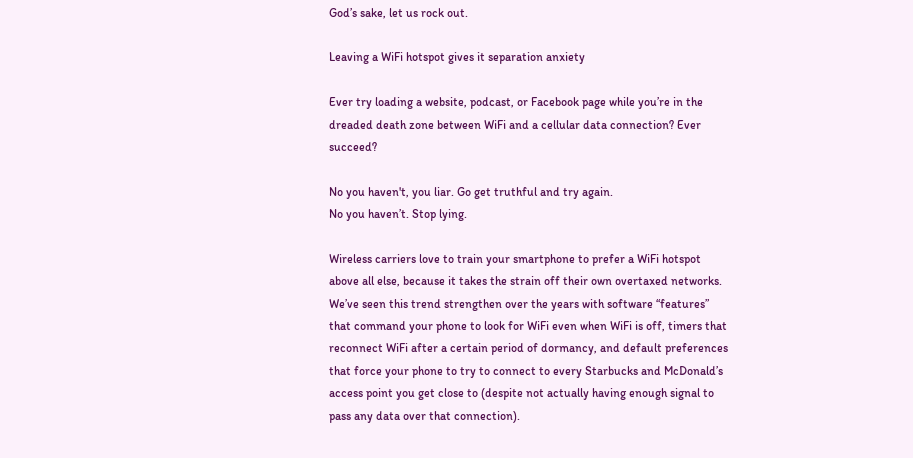God’s sake, let us rock out.

Leaving a WiFi hotspot gives it separation anxiety

Ever try loading a website, podcast, or Facebook page while you’re in the dreaded death zone between WiFi and a cellular data connection? Ever succeed?

No you haven't, you liar. Go get truthful and try again.
No you haven’t. Stop lying.

Wireless carriers love to train your smartphone to prefer a WiFi hotspot above all else, because it takes the strain off their own overtaxed networks. We’ve seen this trend strengthen over the years with software “features” that command your phone to look for WiFi even when WiFi is off, timers that reconnect WiFi after a certain period of dormancy, and default preferences that force your phone to try to connect to every Starbucks and McDonald’s access point you get close to (despite not actually having enough signal to pass any data over that connection).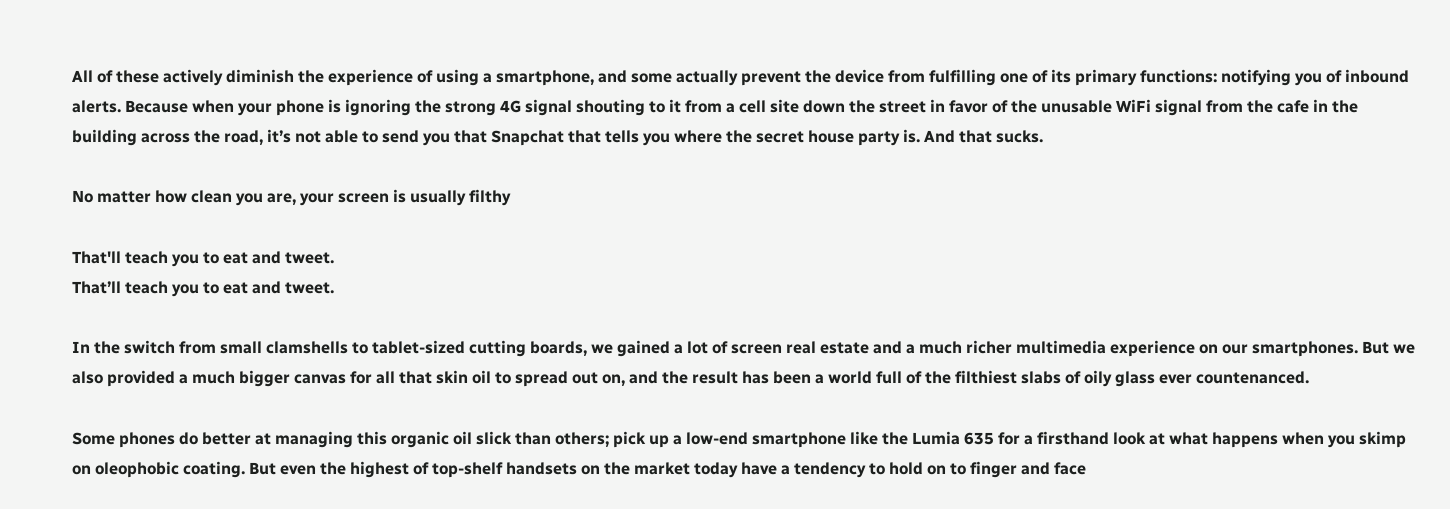All of these actively diminish the experience of using a smartphone, and some actually prevent the device from fulfilling one of its primary functions: notifying you of inbound alerts. Because when your phone is ignoring the strong 4G signal shouting to it from a cell site down the street in favor of the unusable WiFi signal from the cafe in the building across the road, it’s not able to send you that Snapchat that tells you where the secret house party is. And that sucks.

No matter how clean you are, your screen is usually filthy

That'll teach you to eat and tweet.
That’ll teach you to eat and tweet.

In the switch from small clamshells to tablet-sized cutting boards, we gained a lot of screen real estate and a much richer multimedia experience on our smartphones. But we also provided a much bigger canvas for all that skin oil to spread out on, and the result has been a world full of the filthiest slabs of oily glass ever countenanced.

Some phones do better at managing this organic oil slick than others; pick up a low-end smartphone like the Lumia 635 for a firsthand look at what happens when you skimp on oleophobic coating. But even the highest of top-shelf handsets on the market today have a tendency to hold on to finger and face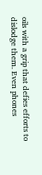oils with a grip that defies efforts to dislodge them. Even phones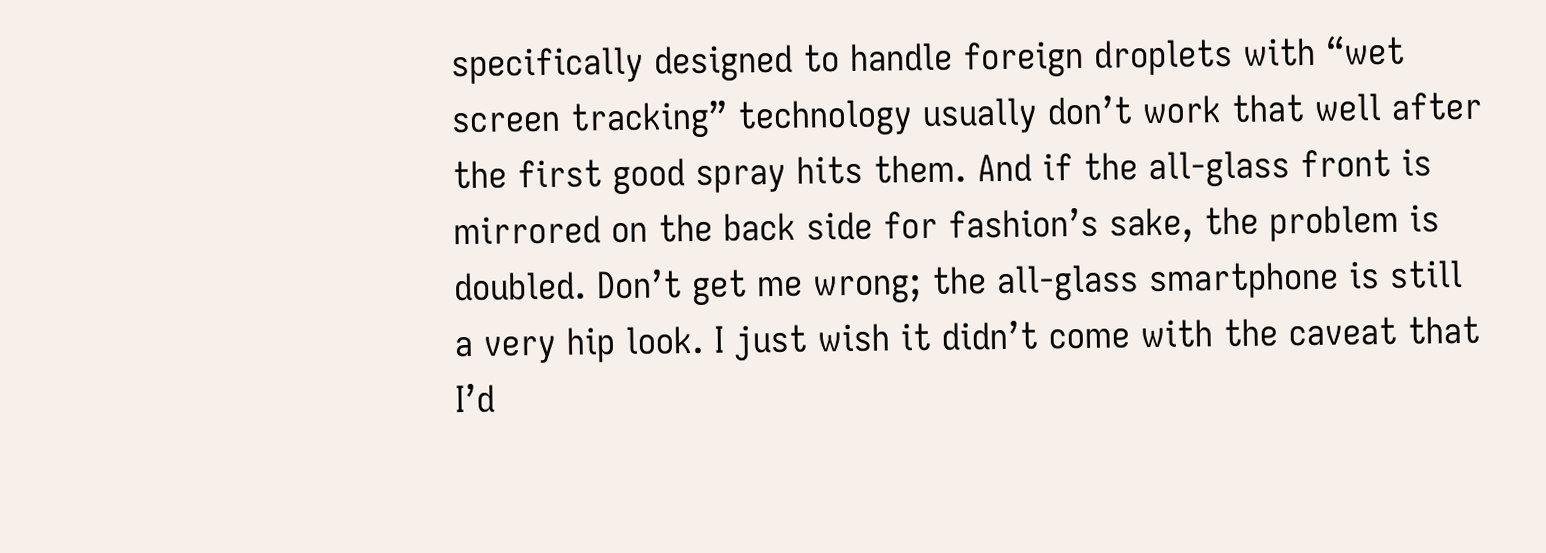specifically designed to handle foreign droplets with “wet screen tracking” technology usually don’t work that well after the first good spray hits them. And if the all-glass front is mirrored on the back side for fashion’s sake, the problem is doubled. Don’t get me wrong; the all-glass smartphone is still a very hip look. I just wish it didn’t come with the caveat that I’d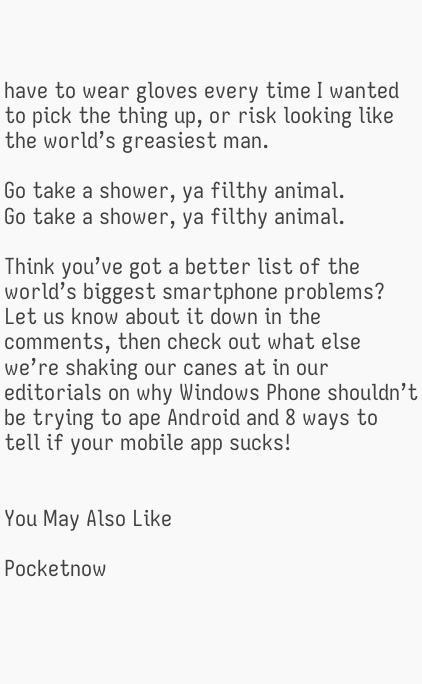have to wear gloves every time I wanted to pick the thing up, or risk looking like the world’s greasiest man.

Go take a shower, ya filthy animal.
Go take a shower, ya filthy animal.

Think you’ve got a better list of the world’s biggest smartphone problems? Let us know about it down in the comments, then check out what else we’re shaking our canes at in our editorials on why Windows Phone shouldn’t be trying to ape Android and 8 ways to tell if your mobile app sucks!


You May Also Like

Pocketnow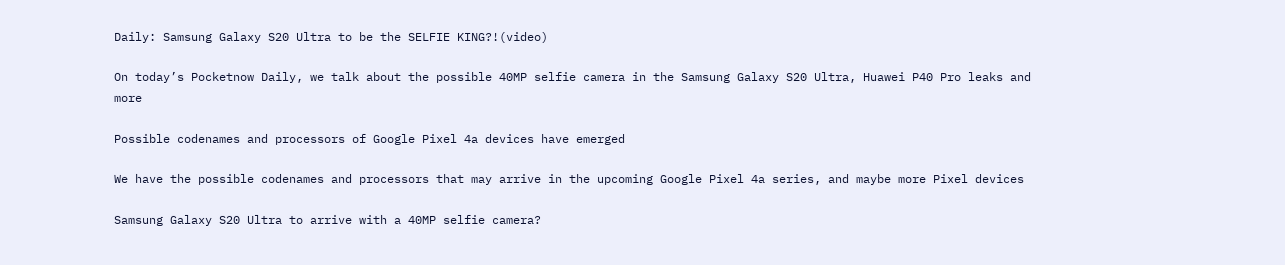Daily: Samsung Galaxy S20 Ultra to be the SELFIE KING?!(video)

On today’s Pocketnow Daily, we talk about the possible 40MP selfie camera in the Samsung Galaxy S20 Ultra, Huawei P40 Pro leaks and more

Possible codenames and processors of Google Pixel 4a devices have emerged

We have the possible codenames and processors that may arrive in the upcoming Google Pixel 4a series, and maybe more Pixel devices

Samsung Galaxy S20 Ultra to arrive with a 40MP selfie camera?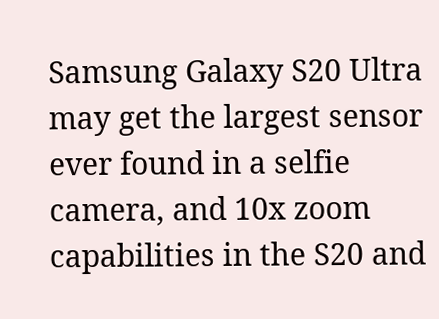Samsung Galaxy S20 Ultra may get the largest sensor ever found in a selfie camera, and 10x zoom capabilities in the S20 and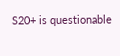S20+ is questionable